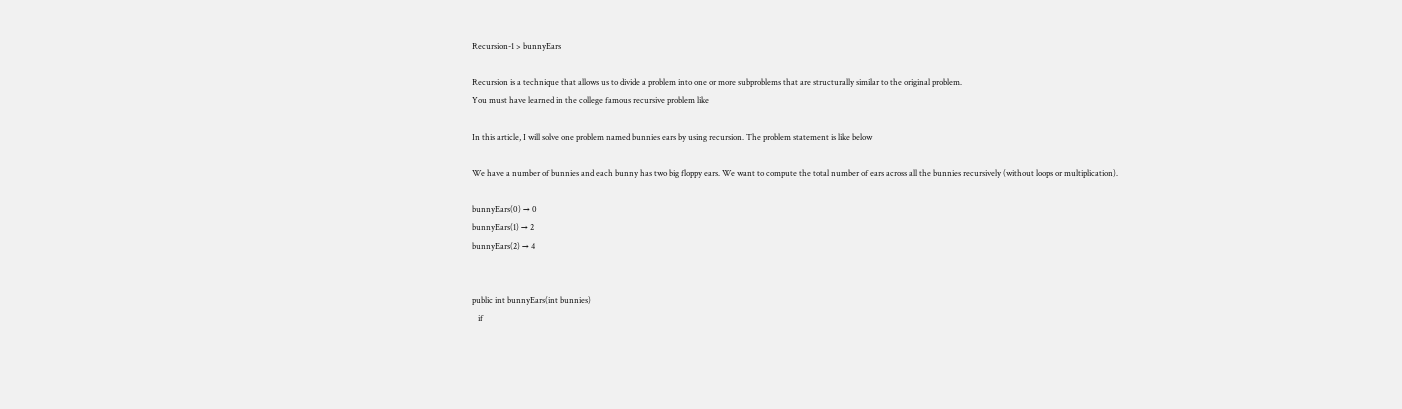Recursion-1 > bunnyEars

Recursion is a technique that allows us to divide a problem into one or more subproblems that are structurally similar to the original problem.
You must have learned in the college famous recursive problem like

In this article, I will solve one problem named bunnies ears by using recursion. The problem statement is like below

We have a number of bunnies and each bunny has two big floppy ears. We want to compute the total number of ears across all the bunnies recursively (without loops or multiplication).

bunnyEars(0) → 0
bunnyEars(1) → 2
bunnyEars(2) → 4


public int bunnyEars(int bunnies)
   if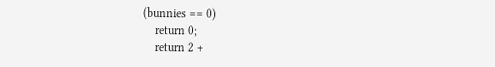(bunnies == 0)
    return 0;
    return 2 +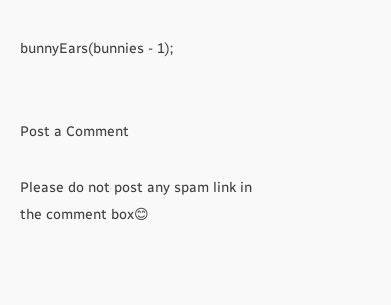bunnyEars(bunnies - 1);


Post a Comment

Please do not post any spam link in the comment box😊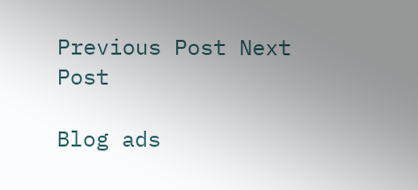Previous Post Next Post

Blog ads